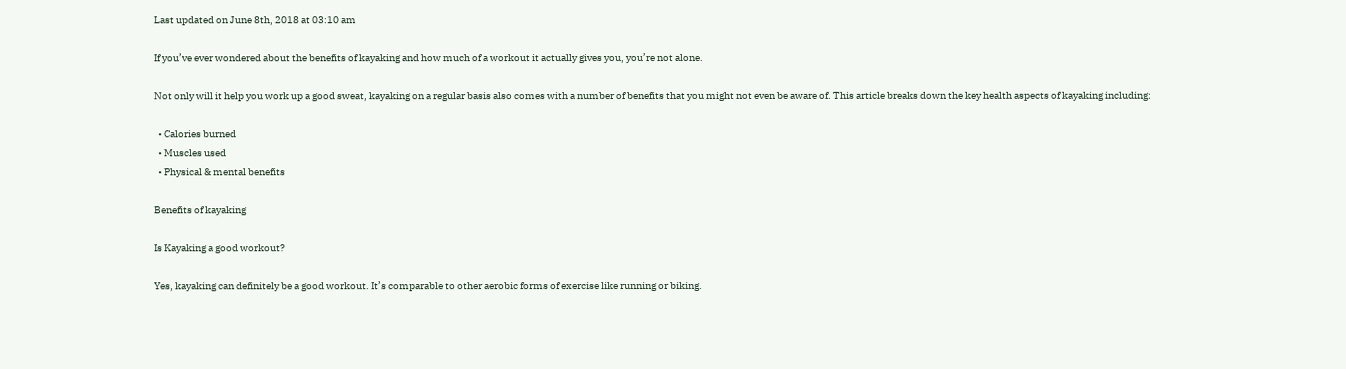Last updated on June 8th, 2018 at 03:10 am

If you’ve ever wondered about the benefits of kayaking and how much of a workout it actually gives you, you’re not alone.

Not only will it help you work up a good sweat, kayaking on a regular basis also comes with a number of benefits that you might not even be aware of. This article breaks down the key health aspects of kayaking including:

  • Calories burned
  • Muscles used
  • Physical & mental benefits

Benefits of kayaking

Is Kayaking a good workout?

Yes, kayaking can definitely be a good workout. It’s comparable to other aerobic forms of exercise like running or biking.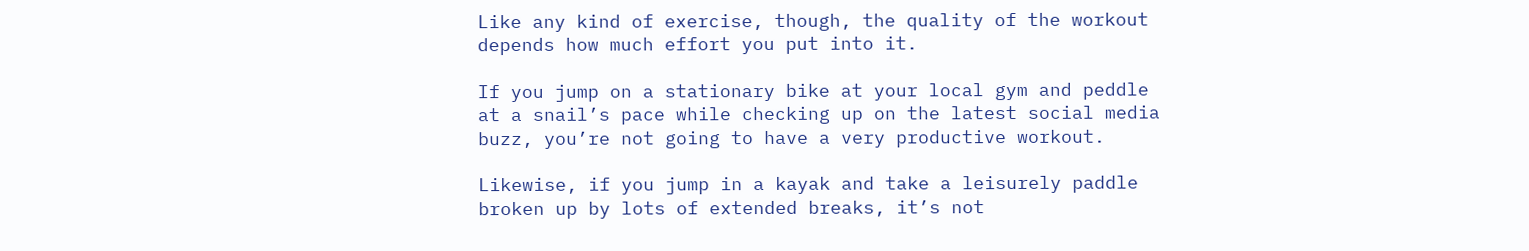Like any kind of exercise, though, the quality of the workout depends how much effort you put into it.

If you jump on a stationary bike at your local gym and peddle at a snail’s pace while checking up on the latest social media buzz, you’re not going to have a very productive workout.

Likewise, if you jump in a kayak and take a leisurely paddle broken up by lots of extended breaks, it’s not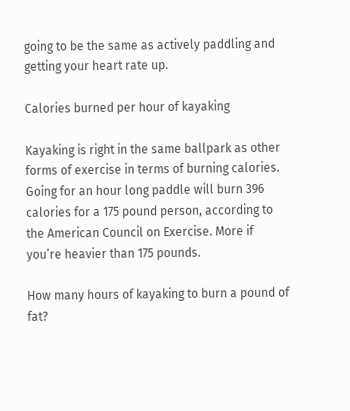going to be the same as actively paddling and getting your heart rate up.

Calories burned per hour of kayaking

Kayaking is right in the same ballpark as other forms of exercise in terms of burning calories. Going for an hour long paddle will burn 396 calories for a 175 pound person, according to the American Council on Exercise. More if you’re heavier than 175 pounds.

How many hours of kayaking to burn a pound of fat?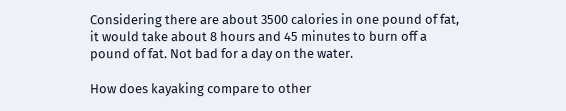Considering there are about 3500 calories in one pound of fat, it would take about 8 hours and 45 minutes to burn off a pound of fat. Not bad for a day on the water.

How does kayaking compare to other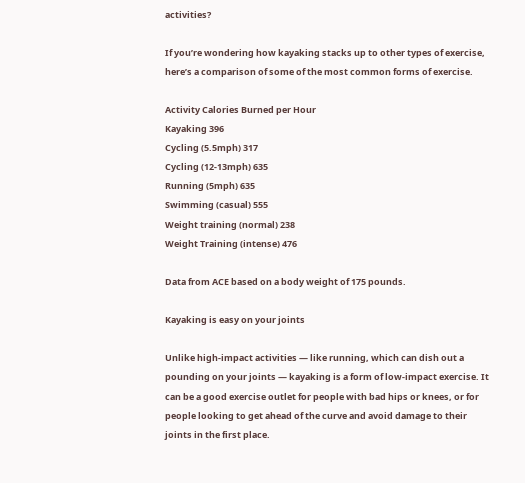activities?

If you’re wondering how kayaking stacks up to other types of exercise, here’s a comparison of some of the most common forms of exercise.

Activity Calories Burned per Hour
Kayaking 396
Cycling (5.5mph) 317
Cycling (12-13mph) 635
Running (5mph) 635
Swimming (casual) 555
Weight training (normal) 238
Weight Training (intense) 476

Data from ACE based on a body weight of 175 pounds.

Kayaking is easy on your joints

Unlike high-impact activities — like running, which can dish out a pounding on your joints — kayaking is a form of low-impact exercise. It can be a good exercise outlet for people with bad hips or knees, or for people looking to get ahead of the curve and avoid damage to their joints in the first place.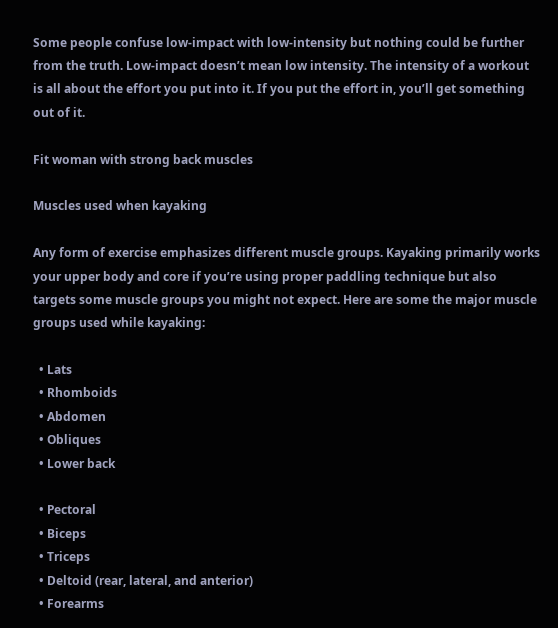Some people confuse low-impact with low-intensity but nothing could be further from the truth. Low-impact doesn’t mean low intensity. The intensity of a workout is all about the effort you put into it. If you put the effort in, you’ll get something out of it.

Fit woman with strong back muscles

Muscles used when kayaking

Any form of exercise emphasizes different muscle groups. Kayaking primarily works your upper body and core if you’re using proper paddling technique but also targets some muscle groups you might not expect. Here are some the major muscle groups used while kayaking:

  • Lats
  • Rhomboids
  • Abdomen
  • Obliques
  • Lower back

  • Pectoral
  • Biceps
  • Triceps
  • Deltoid (rear, lateral, and anterior)
  • Forearms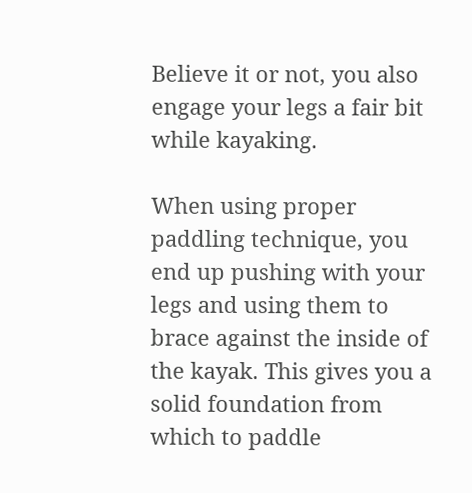Believe it or not, you also engage your legs a fair bit while kayaking.

When using proper paddling technique, you end up pushing with your legs and using them to brace against the inside of the kayak. This gives you a solid foundation from which to paddle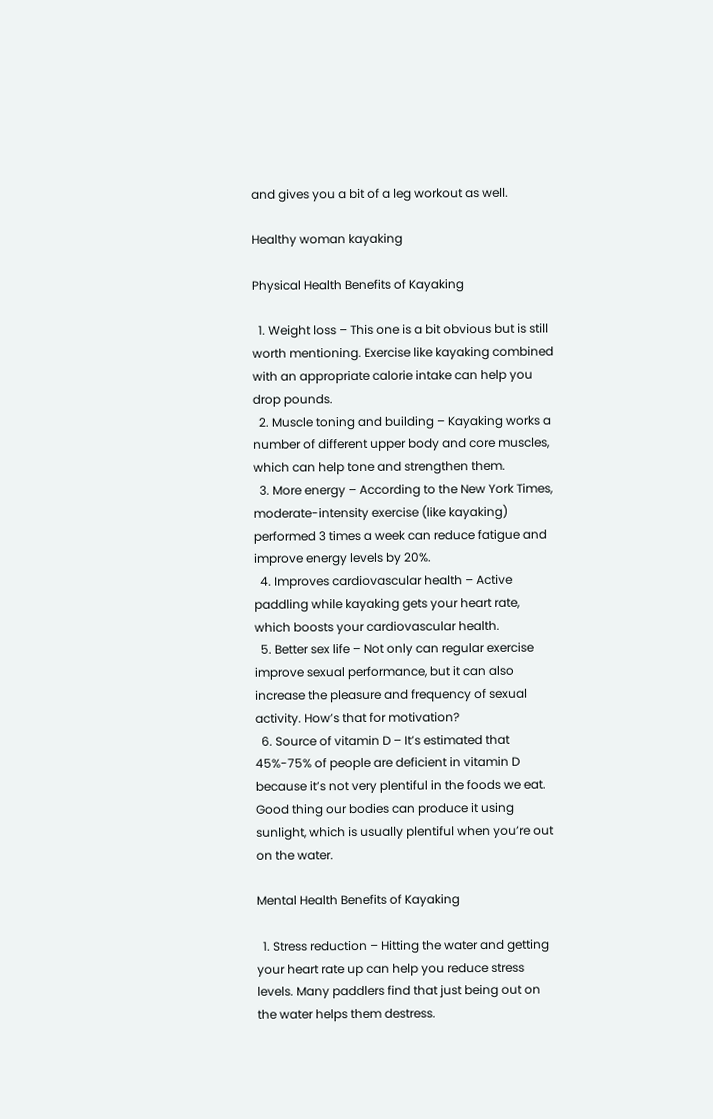and gives you a bit of a leg workout as well.

Healthy woman kayaking

Physical Health Benefits of Kayaking

  1. Weight loss – This one is a bit obvious but is still worth mentioning. Exercise like kayaking combined with an appropriate calorie intake can help you drop pounds.
  2. Muscle toning and building – Kayaking works a number of different upper body and core muscles, which can help tone and strengthen them.
  3. More energy – According to the New York Times, moderate-intensity exercise (like kayaking) performed 3 times a week can reduce fatigue and improve energy levels by 20%.
  4. Improves cardiovascular health – Active paddling while kayaking gets your heart rate, which boosts your cardiovascular health.
  5. Better sex life – Not only can regular exercise improve sexual performance, but it can also increase the pleasure and frequency of sexual activity. How’s that for motivation?
  6. Source of vitamin D – It’s estimated that 45%-75% of people are deficient in vitamin D because it’s not very plentiful in the foods we eat. Good thing our bodies can produce it using sunlight, which is usually plentiful when you’re out on the water.

Mental Health Benefits of Kayaking

  1. Stress reduction – Hitting the water and getting your heart rate up can help you reduce stress levels. Many paddlers find that just being out on the water helps them destress.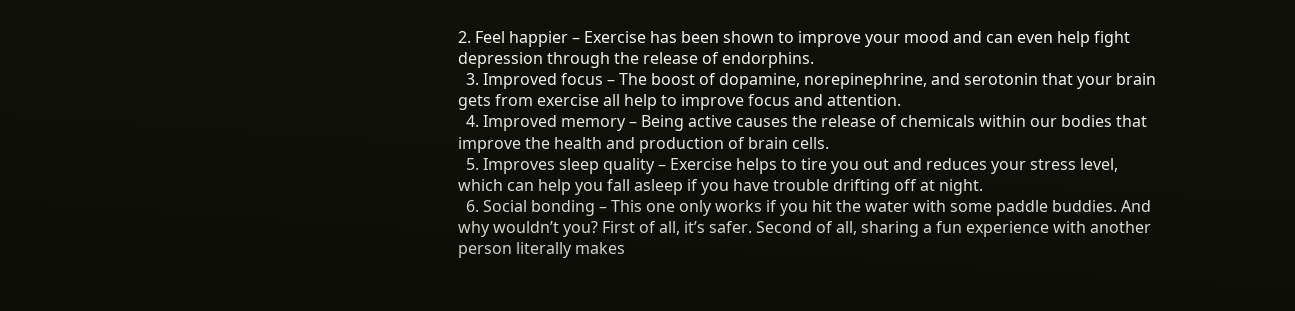2. Feel happier – Exercise has been shown to improve your mood and can even help fight depression through the release of endorphins.
  3. Improved focus – The boost of dopamine, norepinephrine, and serotonin that your brain gets from exercise all help to improve focus and attention.
  4. Improved memory – Being active causes the release of chemicals within our bodies that improve the health and production of brain cells.
  5. Improves sleep quality – Exercise helps to tire you out and reduces your stress level, which can help you fall asleep if you have trouble drifting off at night.
  6. Social bonding – This one only works if you hit the water with some paddle buddies. And why wouldn’t you? First of all, it’s safer. Second of all, sharing a fun experience with another person literally makes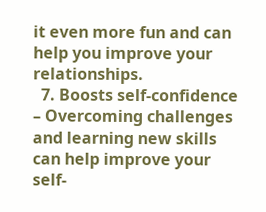it even more fun and can help you improve your relationships.
  7. Boosts self-confidence – Overcoming challenges and learning new skills can help improve your self-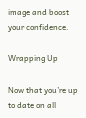image and boost your confidence.

Wrapping Up

Now that you’re up to date on all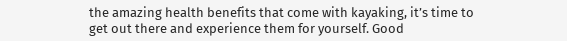the amazing health benefits that come with kayaking, it’s time to get out there and experience them for yourself. Good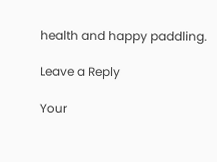health and happy paddling.

Leave a Reply

Your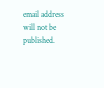email address will not be published.